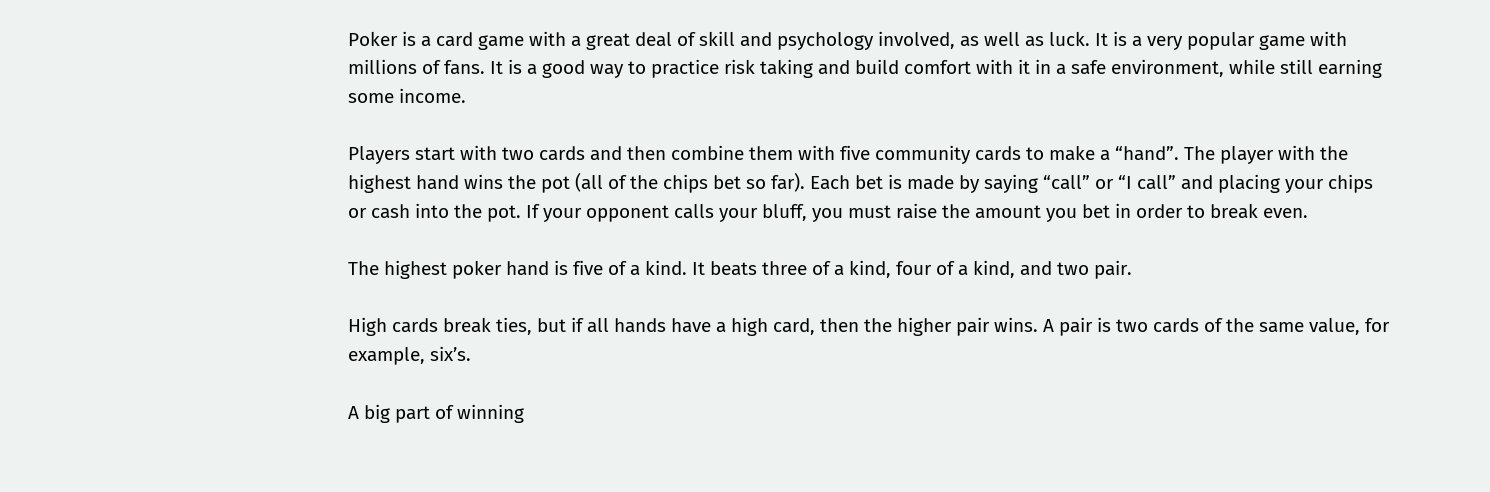Poker is a card game with a great deal of skill and psychology involved, as well as luck. It is a very popular game with millions of fans. It is a good way to practice risk taking and build comfort with it in a safe environment, while still earning some income.

Players start with two cards and then combine them with five community cards to make a “hand”. The player with the highest hand wins the pot (all of the chips bet so far). Each bet is made by saying “call” or “I call” and placing your chips or cash into the pot. If your opponent calls your bluff, you must raise the amount you bet in order to break even.

The highest poker hand is five of a kind. It beats three of a kind, four of a kind, and two pair.

High cards break ties, but if all hands have a high card, then the higher pair wins. A pair is two cards of the same value, for example, six’s.

A big part of winning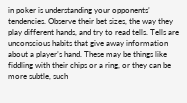in poker is understanding your opponents’ tendencies. Observe their bet sizes, the way they play different hands, and try to read tells. Tells are unconscious habits that give away information about a player’s hand. These may be things like fiddling with their chips or a ring, or they can be more subtle, such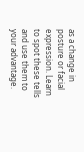as a change in posture or facial expression. Learn to spot these tells and use them to your advantage.